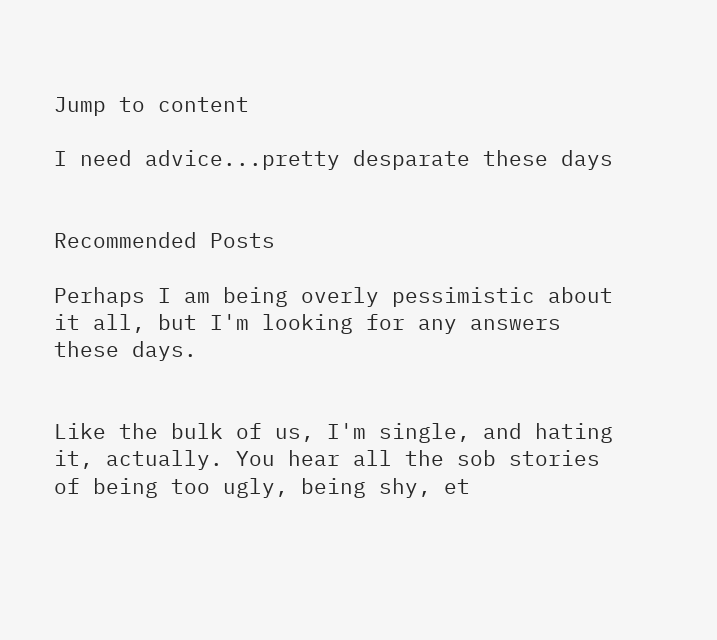Jump to content

I need advice...pretty desparate these days


Recommended Posts

Perhaps I am being overly pessimistic about it all, but I'm looking for any answers these days.


Like the bulk of us, I'm single, and hating it, actually. You hear all the sob stories of being too ugly, being shy, et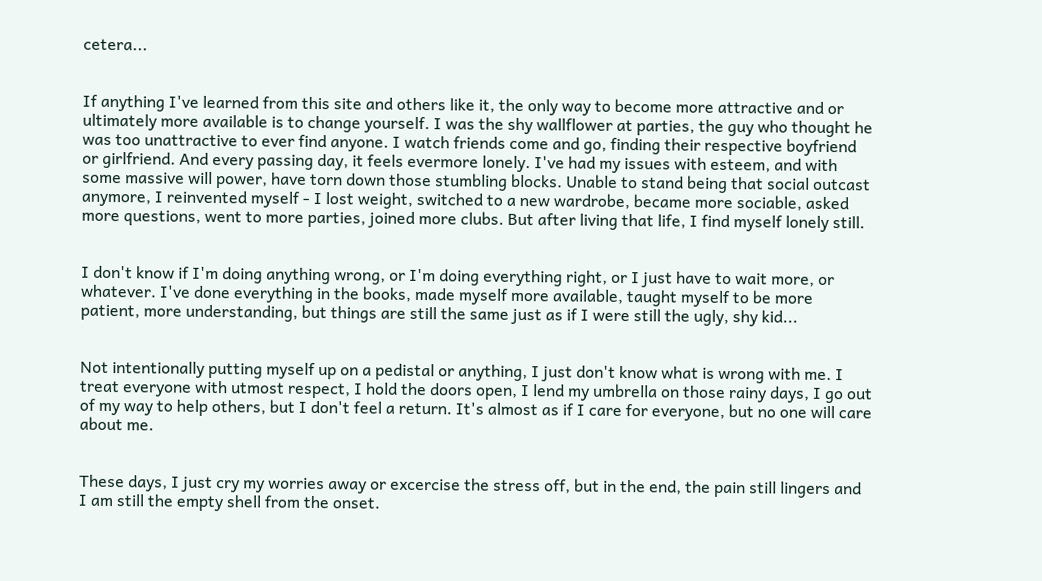cetera...


If anything I've learned from this site and others like it, the only way to become more attractive and or ultimately more available is to change yourself. I was the shy wallflower at parties, the guy who thought he was too unattractive to ever find anyone. I watch friends come and go, finding their respective boyfriend or girlfriend. And every passing day, it feels evermore lonely. I've had my issues with esteem, and with some massive will power, have torn down those stumbling blocks. Unable to stand being that social outcast anymore, I reinvented myself - I lost weight, switched to a new wardrobe, became more sociable, asked more questions, went to more parties, joined more clubs. But after living that life, I find myself lonely still.


I don't know if I'm doing anything wrong, or I'm doing everything right, or I just have to wait more, or whatever. I've done everything in the books, made myself more available, taught myself to be more patient, more understanding, but things are still the same just as if I were still the ugly, shy kid...


Not intentionally putting myself up on a pedistal or anything, I just don't know what is wrong with me. I treat everyone with utmost respect, I hold the doors open, I lend my umbrella on those rainy days, I go out of my way to help others, but I don't feel a return. It's almost as if I care for everyone, but no one will care about me.


These days, I just cry my worries away or excercise the stress off, but in the end, the pain still lingers and I am still the empty shell from the onset.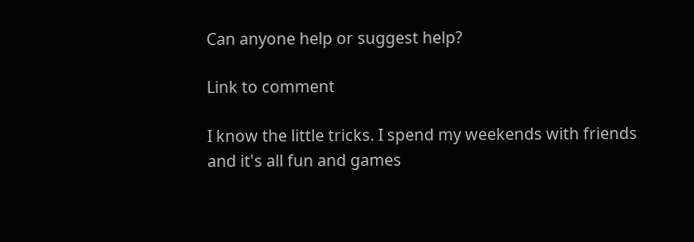Can anyone help or suggest help?

Link to comment

I know the little tricks. I spend my weekends with friends and it's all fun and games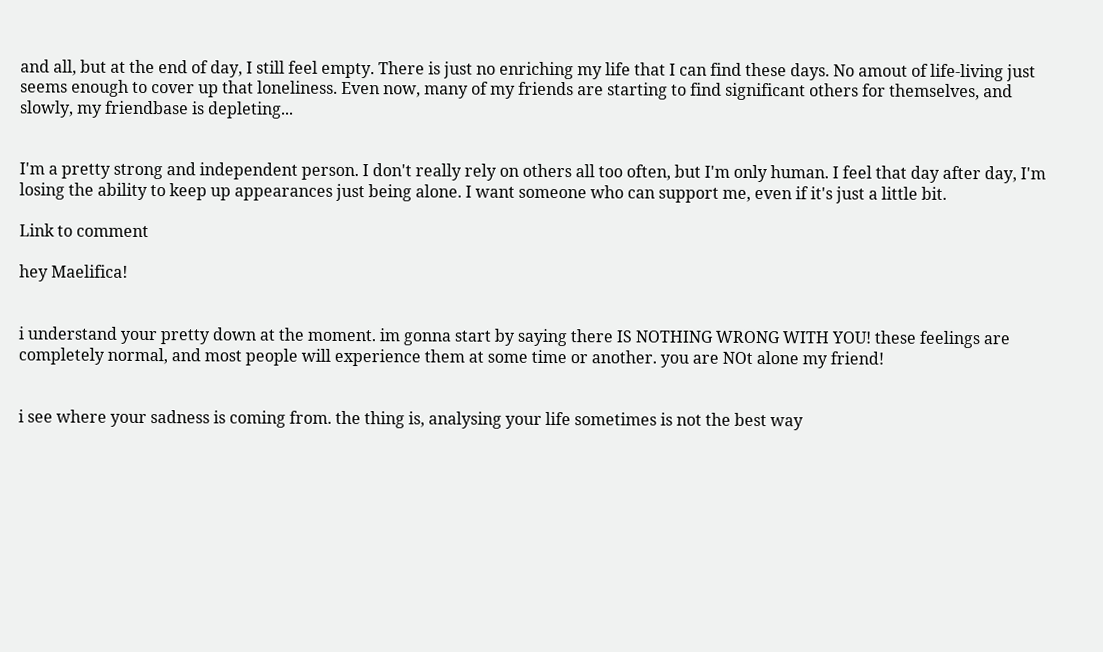and all, but at the end of day, I still feel empty. There is just no enriching my life that I can find these days. No amout of life-living just seems enough to cover up that loneliness. Even now, many of my friends are starting to find significant others for themselves, and slowly, my friendbase is depleting...


I'm a pretty strong and independent person. I don't really rely on others all too often, but I'm only human. I feel that day after day, I'm losing the ability to keep up appearances just being alone. I want someone who can support me, even if it's just a little bit.

Link to comment

hey Maelifica!


i understand your pretty down at the moment. im gonna start by saying there IS NOTHING WRONG WITH YOU! these feelings are completely normal, and most people will experience them at some time or another. you are NOt alone my friend!


i see where your sadness is coming from. the thing is, analysing your life sometimes is not the best way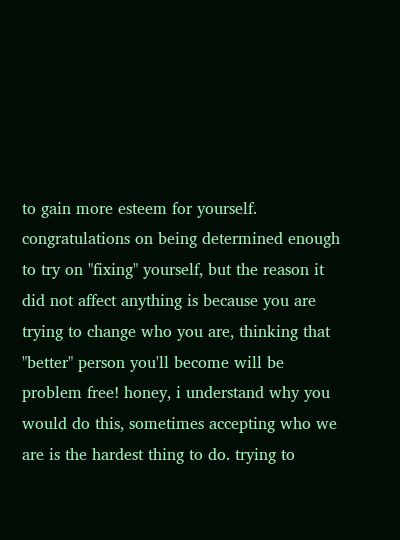to gain more esteem for yourself. congratulations on being determined enough to try on "fixing" yourself, but the reason it did not affect anything is because you are trying to change who you are, thinking that "better" person you'll become will be problem free! honey, i understand why you would do this, sometimes accepting who we are is the hardest thing to do. trying to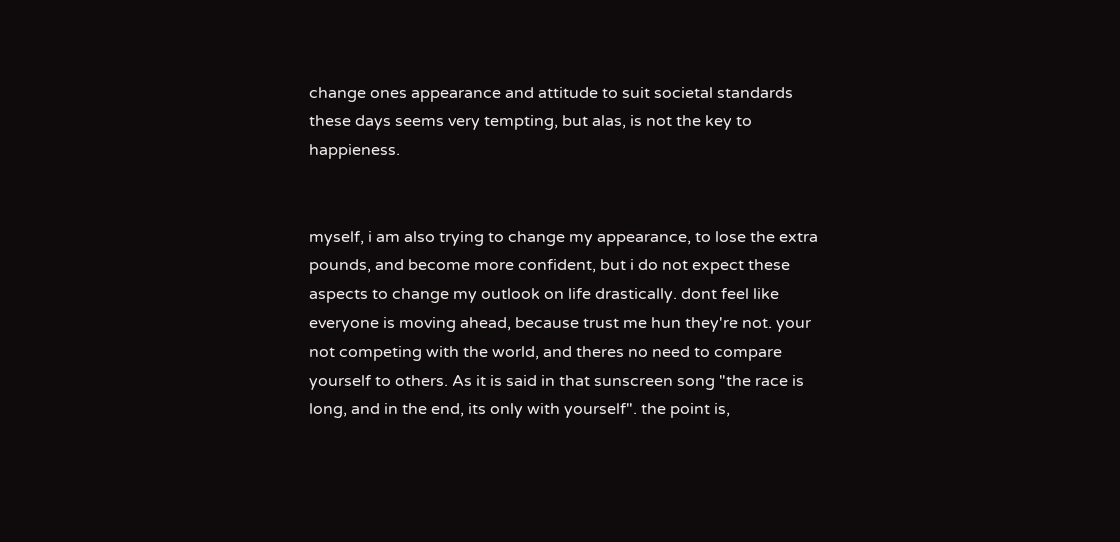change ones appearance and attitude to suit societal standards these days seems very tempting, but alas, is not the key to happieness.


myself, i am also trying to change my appearance, to lose the extra pounds, and become more confident, but i do not expect these aspects to change my outlook on life drastically. dont feel like everyone is moving ahead, because trust me hun they're not. your not competing with the world, and theres no need to compare yourself to others. As it is said in that sunscreen song "the race is long, and in the end, its only with yourself". the point is,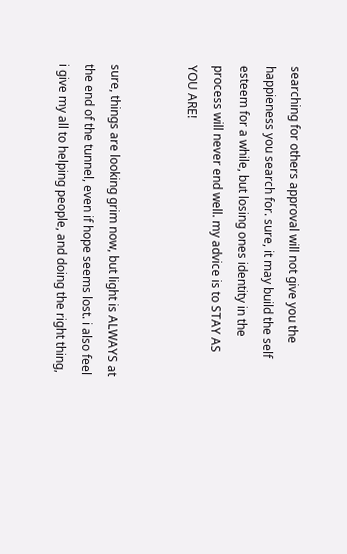searching for others approval will not give you the happieness you search for. sure, it may build the self esteem for a while, but losing ones identity in the process will never end well. my advice is to STAY AS YOU ARE!


sure, things are looking grim now, but light is ALWAYS at the end of the tunnel, even if hope seems lost. i also feel i give my all to helping people, and doing the right thing,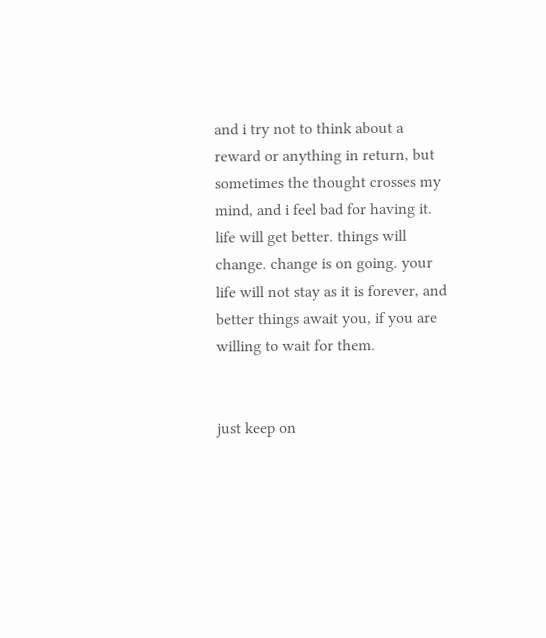and i try not to think about a reward or anything in return, but sometimes the thought crosses my mind, and i feel bad for having it. life will get better. things will change. change is on going. your life will not stay as it is forever, and better things await you, if you are willing to wait for them.


just keep on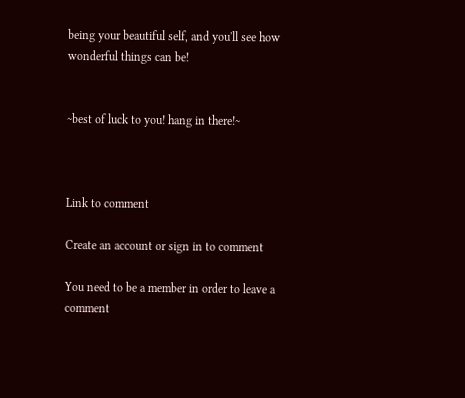being your beautiful self, and you'll see how wonderful things can be!


~best of luck to you! hang in there!~



Link to comment

Create an account or sign in to comment

You need to be a member in order to leave a comment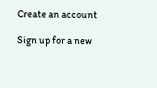Create an account

Sign up for a new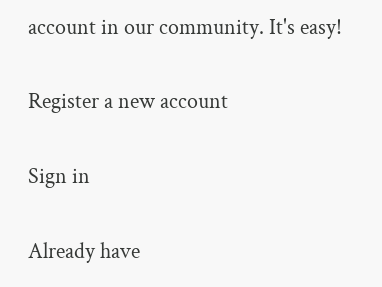account in our community. It's easy!

Register a new account

Sign in

Already have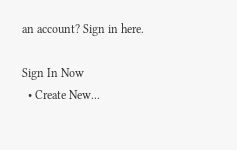an account? Sign in here.

Sign In Now
  • Create New...